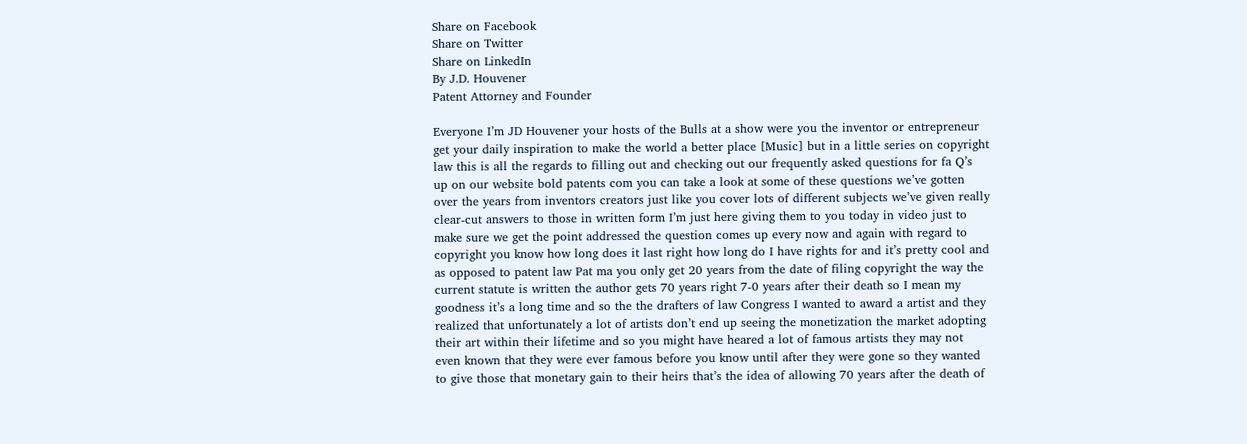Share on Facebook
Share on Twitter
Share on LinkedIn
By J.D. Houvener
Patent Attorney and Founder

Everyone I’m JD Houvener your hosts of the Bulls at a show were you the inventor or entrepreneur get your daily inspiration to make the world a better place [Music] but in a little series on copyright law this is all the regards to filling out and checking out our frequently asked questions for fa Q’s up on our website bold patents com you can take a look at some of these questions we’ve gotten over the years from inventors creators just like you cover lots of different subjects we’ve given really clear-cut answers to those in written form I’m just here giving them to you today in video just to make sure we get the point addressed the question comes up every now and again with regard to copyright you know how long does it last right how long do I have rights for and it’s pretty cool and as opposed to patent law Pat ma you only get 20 years from the date of filing copyright the way the current statute is written the author gets 70 years right 7-0 years after their death so I mean my goodness it’s a long time and so the the drafters of law Congress I wanted to award a artist and they realized that unfortunately a lot of artists don’t end up seeing the monetization the market adopting their art within their lifetime and so you might have heared a lot of famous artists they may not even known that they were ever famous before you know until after they were gone so they wanted to give those that monetary gain to their heirs that’s the idea of allowing 70 years after the death of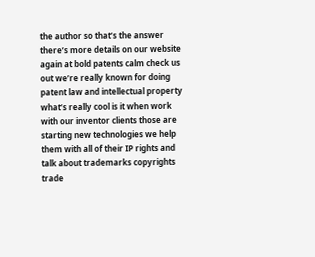the author so that’s the answer there’s more details on our website again at bold patents calm check us out we’re really known for doing patent law and intellectual property what’s really cool is it when work with our inventor clients those are starting new technologies we help them with all of their IP rights and talk about trademarks copyrights trade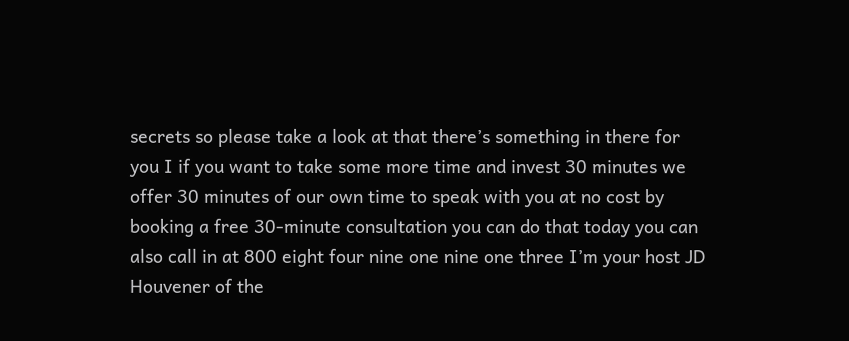secrets so please take a look at that there’s something in there for you I if you want to take some more time and invest 30 minutes we offer 30 minutes of our own time to speak with you at no cost by booking a free 30-minute consultation you can do that today you can also call in at 800 eight four nine one nine one three I’m your host JD Houvener of the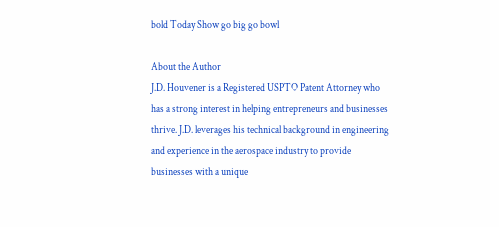bold Today Show go big go bowl

About the Author
J.D. Houvener is a Registered USPTO Patent Attorney who has a strong interest in helping entrepreneurs and businesses thrive. J.D. leverages his technical background in engineering and experience in the aerospace industry to provide businesses with a unique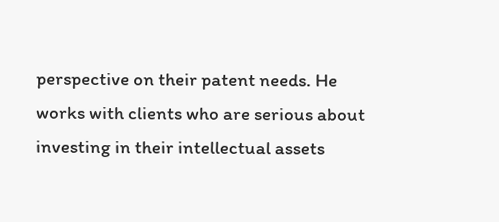perspective on their patent needs. He works with clients who are serious about investing in their intellectual assets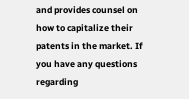and provides counsel on how to capitalize their patents in the market. If you have any questions regarding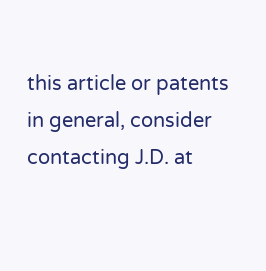this article or patents in general, consider contacting J.D. at